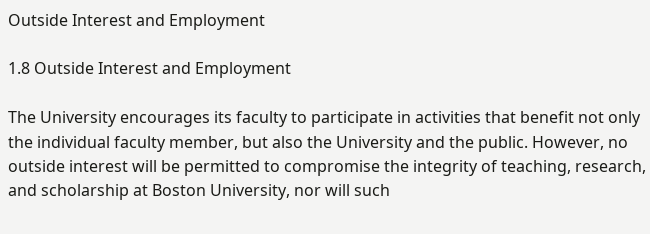Outside Interest and Employment

1.8 Outside Interest and Employment

The University encourages its faculty to participate in activities that benefit not only the individual faculty member, but also the University and the public. However, no outside interest will be permitted to compromise the integrity of teaching, research, and scholarship at Boston University, nor will such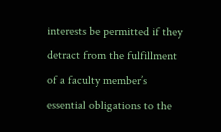interests be permitted if they detract from the fulfillment of a faculty member’s essential obligations to the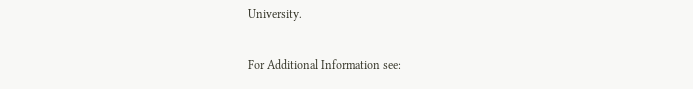University.

For Additional Information see: